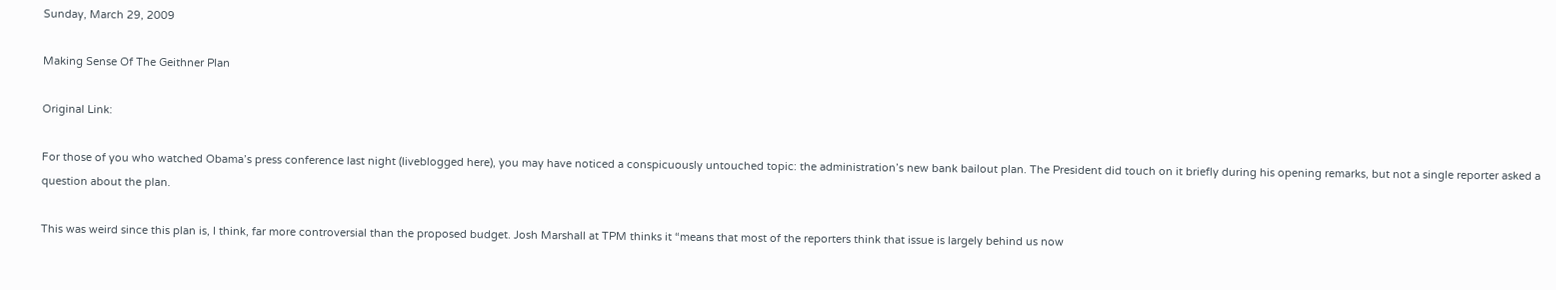Sunday, March 29, 2009

Making Sense Of The Geithner Plan

Original Link:

For those of you who watched Obama’s press conference last night (liveblogged here), you may have noticed a conspicuously untouched topic: the administration’s new bank bailout plan. The President did touch on it briefly during his opening remarks, but not a single reporter asked a question about the plan.

This was weird since this plan is, I think, far more controversial than the proposed budget. Josh Marshall at TPM thinks it “means that most of the reporters think that issue is largely behind us now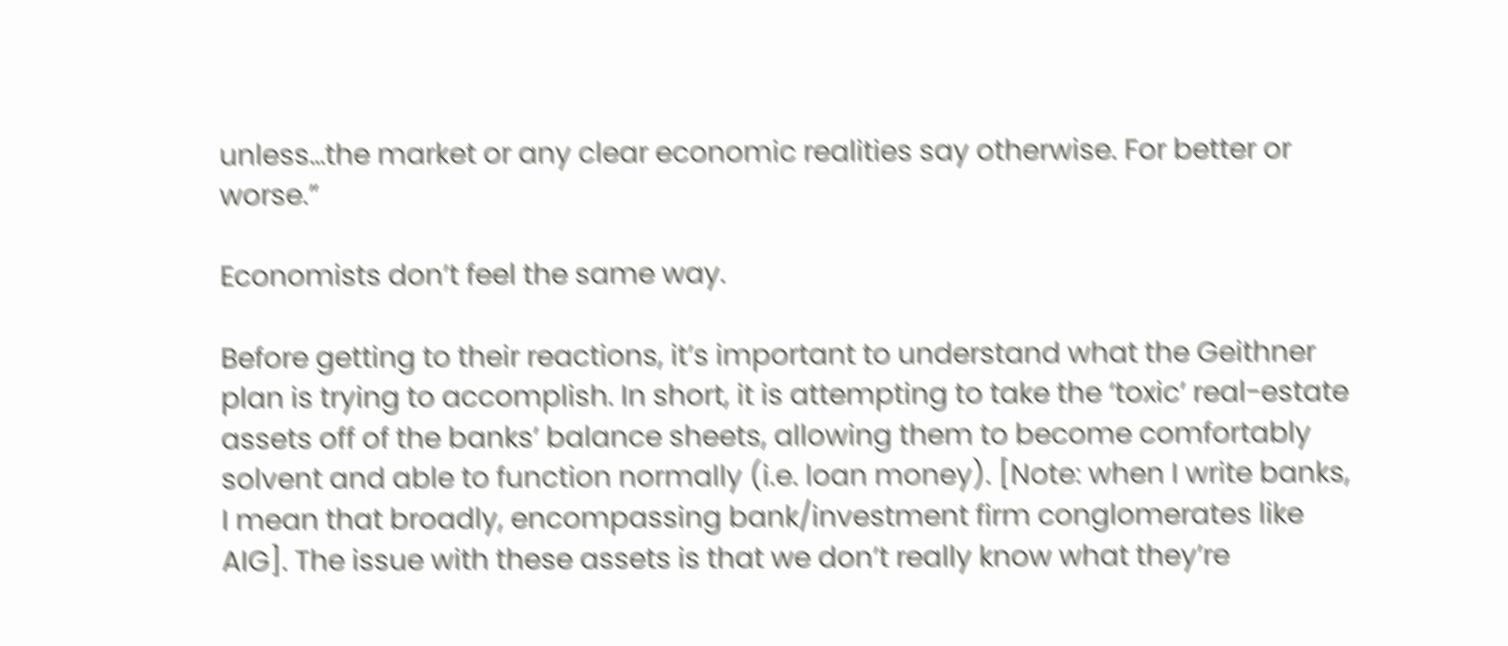unless…the market or any clear economic realities say otherwise. For better or worse.”

Economists don’t feel the same way.

Before getting to their reactions, it’s important to understand what the Geithner plan is trying to accomplish. In short, it is attempting to take the ‘toxic’ real-estate assets off of the banks’ balance sheets, allowing them to become comfortably solvent and able to function normally (i.e. loan money). [Note: when I write banks, I mean that broadly, encompassing bank/investment firm conglomerates like AIG]. The issue with these assets is that we don’t really know what they’re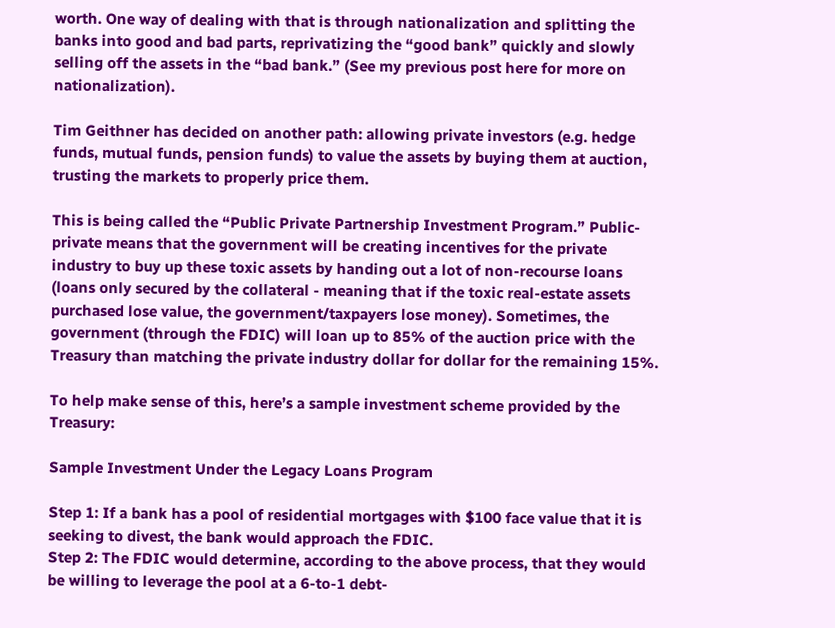worth. One way of dealing with that is through nationalization and splitting the banks into good and bad parts, reprivatizing the “good bank” quickly and slowly selling off the assets in the “bad bank.” (See my previous post here for more on nationalization).

Tim Geithner has decided on another path: allowing private investors (e.g. hedge funds, mutual funds, pension funds) to value the assets by buying them at auction, trusting the markets to properly price them.

This is being called the “Public Private Partnership Investment Program.” Public-private means that the government will be creating incentives for the private industry to buy up these toxic assets by handing out a lot of non-recourse loans (loans only secured by the collateral - meaning that if the toxic real-estate assets purchased lose value, the government/taxpayers lose money). Sometimes, the government (through the FDIC) will loan up to 85% of the auction price with the Treasury than matching the private industry dollar for dollar for the remaining 15%.

To help make sense of this, here’s a sample investment scheme provided by the Treasury:

Sample Investment Under the Legacy Loans Program

Step 1: If a bank has a pool of residential mortgages with $100 face value that it is seeking to divest, the bank would approach the FDIC.
Step 2: The FDIC would determine, according to the above process, that they would be willing to leverage the pool at a 6-to-1 debt-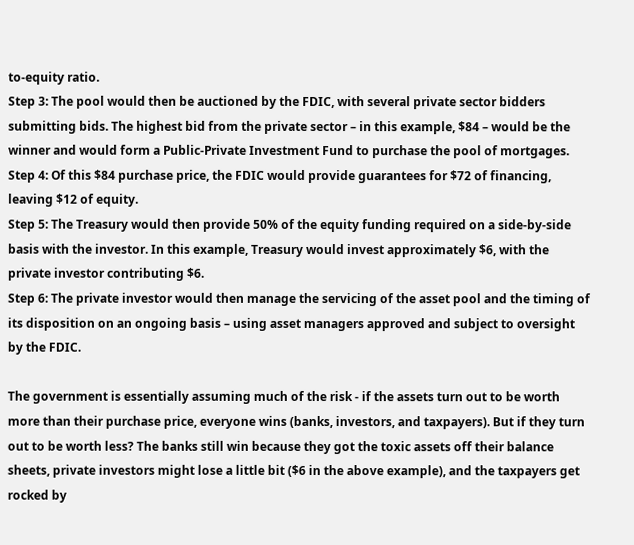to-equity ratio.
Step 3: The pool would then be auctioned by the FDIC, with several private sector bidders submitting bids. The highest bid from the private sector – in this example, $84 – would be the winner and would form a Public-Private Investment Fund to purchase the pool of mortgages.
Step 4: Of this $84 purchase price, the FDIC would provide guarantees for $72 of financing, leaving $12 of equity.
Step 5: The Treasury would then provide 50% of the equity funding required on a side-by-side basis with the investor. In this example, Treasury would invest approximately $6, with the private investor contributing $6.
Step 6: The private investor would then manage the servicing of the asset pool and the timing of its disposition on an ongoing basis – using asset managers approved and subject to oversight by the FDIC.

The government is essentially assuming much of the risk - if the assets turn out to be worth more than their purchase price, everyone wins (banks, investors, and taxpayers). But if they turn out to be worth less? The banks still win because they got the toxic assets off their balance sheets, private investors might lose a little bit ($6 in the above example), and the taxpayers get rocked by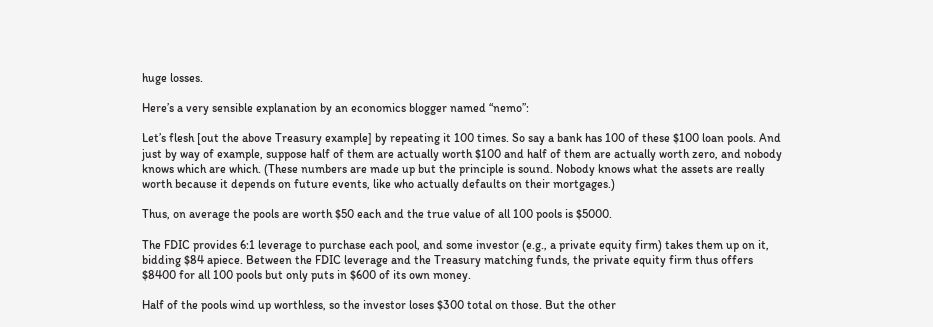huge losses.

Here’s a very sensible explanation by an economics blogger named “nemo”:

Let’s flesh [out the above Treasury example] by repeating it 100 times. So say a bank has 100 of these $100 loan pools. And just by way of example, suppose half of them are actually worth $100 and half of them are actually worth zero, and nobody knows which are which. (These numbers are made up but the principle is sound. Nobody knows what the assets are really worth because it depends on future events, like who actually defaults on their mortgages.)

Thus, on average the pools are worth $50 each and the true value of all 100 pools is $5000.

The FDIC provides 6:1 leverage to purchase each pool, and some investor (e.g., a private equity firm) takes them up on it, bidding $84 apiece. Between the FDIC leverage and the Treasury matching funds, the private equity firm thus offers $8400 for all 100 pools but only puts in $600 of its own money.

Half of the pools wind up worthless, so the investor loses $300 total on those. But the other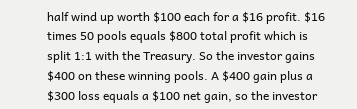half wind up worth $100 each for a $16 profit. $16 times 50 pools equals $800 total profit which is split 1:1 with the Treasury. So the investor gains $400 on these winning pools. A $400 gain plus a $300 loss equals a $100 net gain, so the investor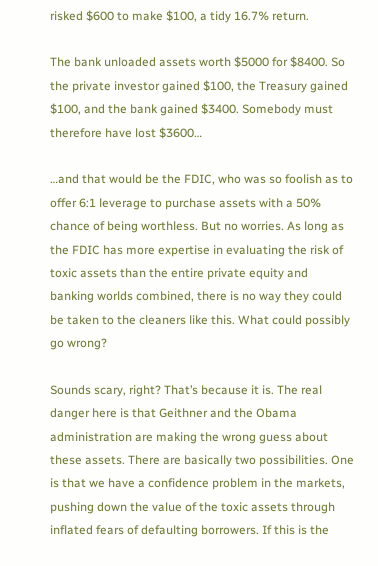risked $600 to make $100, a tidy 16.7% return.

The bank unloaded assets worth $5000 for $8400. So the private investor gained $100, the Treasury gained $100, and the bank gained $3400. Somebody must therefore have lost $3600…

…and that would be the FDIC, who was so foolish as to offer 6:1 leverage to purchase assets with a 50% chance of being worthless. But no worries. As long as the FDIC has more expertise in evaluating the risk of toxic assets than the entire private equity and banking worlds combined, there is no way they could be taken to the cleaners like this. What could possibly go wrong?

Sounds scary, right? That’s because it is. The real danger here is that Geithner and the Obama administration are making the wrong guess about these assets. There are basically two possibilities. One is that we have a confidence problem in the markets, pushing down the value of the toxic assets through inflated fears of defaulting borrowers. If this is the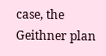case, the Geithner plan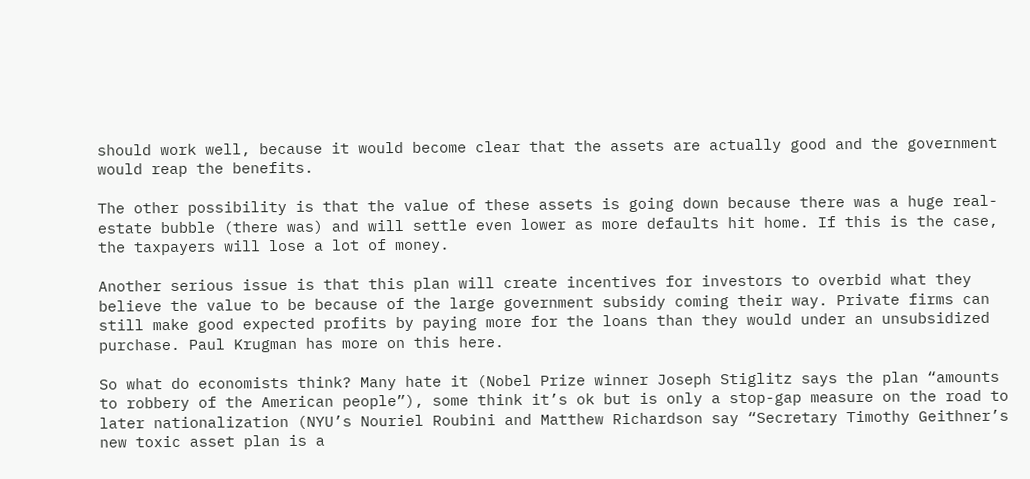should work well, because it would become clear that the assets are actually good and the government would reap the benefits.

The other possibility is that the value of these assets is going down because there was a huge real-estate bubble (there was) and will settle even lower as more defaults hit home. If this is the case, the taxpayers will lose a lot of money.

Another serious issue is that this plan will create incentives for investors to overbid what they believe the value to be because of the large government subsidy coming their way. Private firms can still make good expected profits by paying more for the loans than they would under an unsubsidized purchase. Paul Krugman has more on this here.

So what do economists think? Many hate it (Nobel Prize winner Joseph Stiglitz says the plan “amounts to robbery of the American people”), some think it’s ok but is only a stop-gap measure on the road to later nationalization (NYU’s Nouriel Roubini and Matthew Richardson say “Secretary Timothy Geithner’s new toxic asset plan is a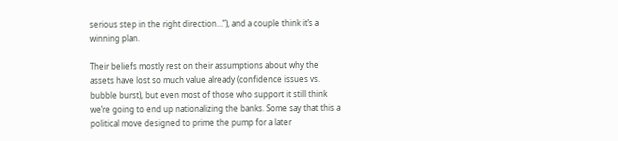serious step in the right direction…”), and a couple think it’s a winning plan.

Their beliefs mostly rest on their assumptions about why the assets have lost so much value already (confidence issues vs. bubble burst), but even most of those who support it still think we’re going to end up nationalizing the banks. Some say that this a political move designed to prime the pump for a later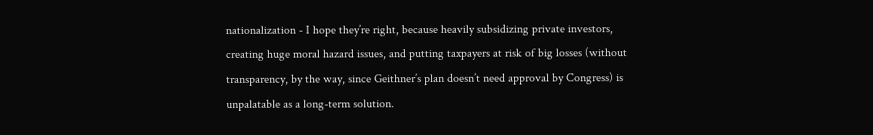nationalization - I hope they’re right, because heavily subsidizing private investors, creating huge moral hazard issues, and putting taxpayers at risk of big losses (without transparency, by the way, since Geithner’s plan doesn’t need approval by Congress) is unpalatable as a long-term solution.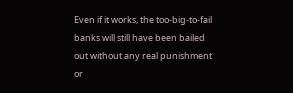Even if it works, the too-big-to-fail banks will still have been bailed out without any real punishment or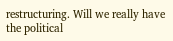restructuring. Will we really have the political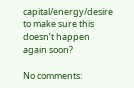capital/energy/desire to make sure this doesn’t happen again soon?

No comments: